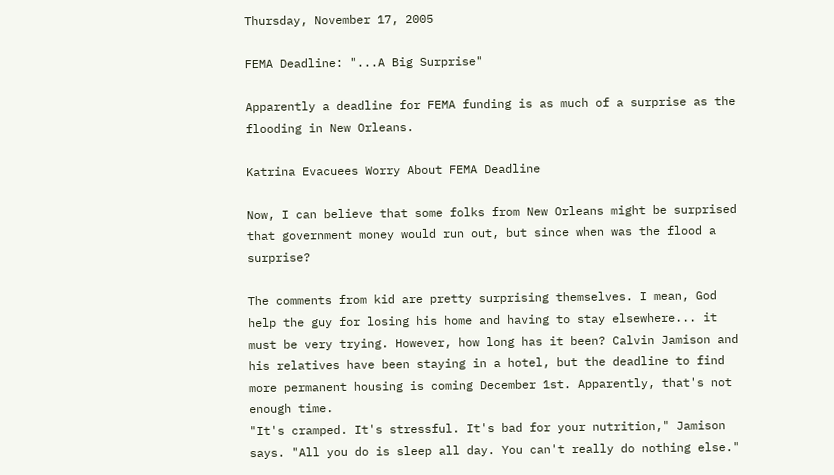Thursday, November 17, 2005

FEMA Deadline: "...A Big Surprise"

Apparently a deadline for FEMA funding is as much of a surprise as the flooding in New Orleans.

Katrina Evacuees Worry About FEMA Deadline

Now, I can believe that some folks from New Orleans might be surprised that government money would run out, but since when was the flood a surprise?

The comments from kid are pretty surprising themselves. I mean, God help the guy for losing his home and having to stay elsewhere... it must be very trying. However, how long has it been? Calvin Jamison and his relatives have been staying in a hotel, but the deadline to find more permanent housing is coming December 1st. Apparently, that's not enough time.
"It's cramped. It's stressful. It's bad for your nutrition," Jamison says. "All you do is sleep all day. You can't really do nothing else."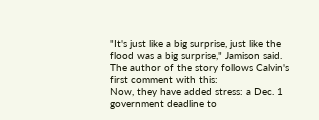"It's just like a big surprise, just like the flood was a big surprise," Jamison said.
The author of the story follows Calvin's first comment with this:
Now, they have added stress: a Dec. 1 government deadline to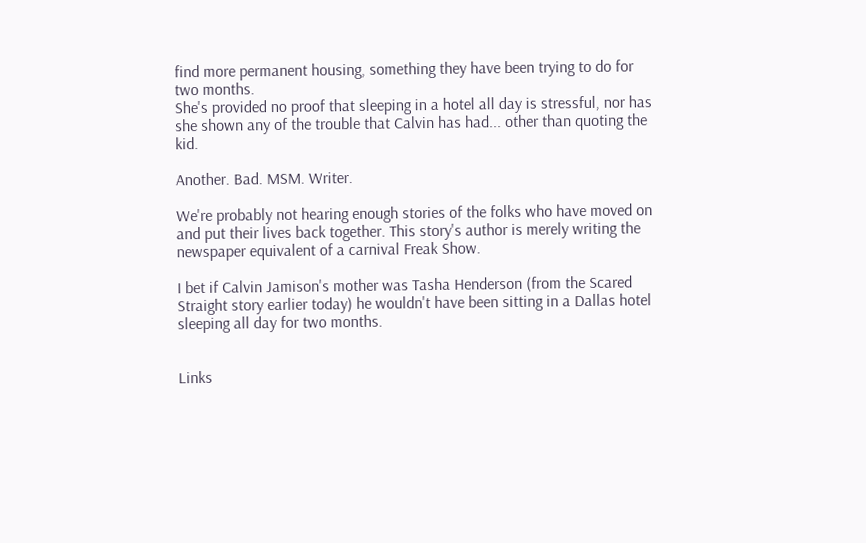find more permanent housing, something they have been trying to do for two months.
She's provided no proof that sleeping in a hotel all day is stressful, nor has she shown any of the trouble that Calvin has had... other than quoting the kid.

Another. Bad. MSM. Writer.

We're probably not hearing enough stories of the folks who have moved on and put their lives back together. This story's author is merely writing the newspaper equivalent of a carnival Freak Show.

I bet if Calvin Jamison's mother was Tasha Henderson (from the Scared Straight story earlier today) he wouldn't have been sitting in a Dallas hotel sleeping all day for two months.


Links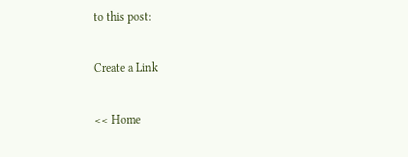to this post:

Create a Link

<< Home